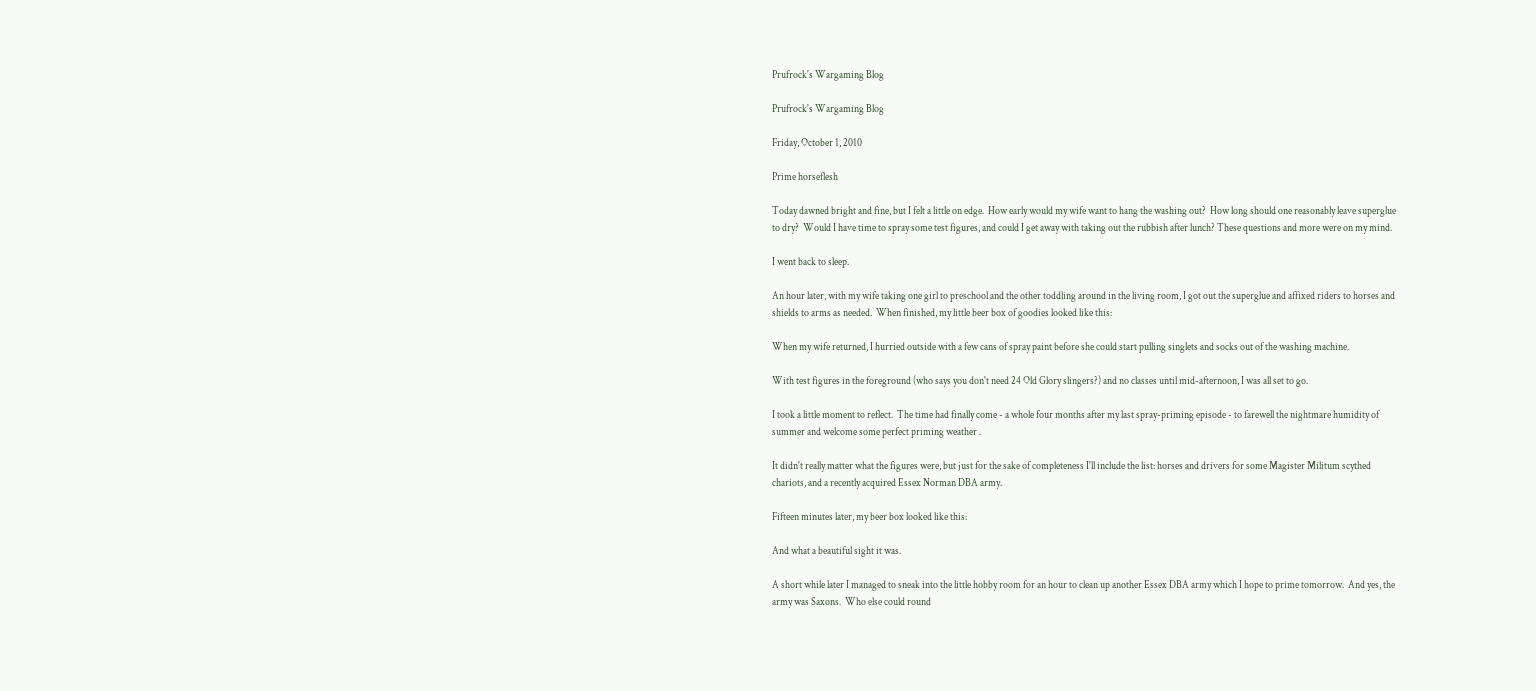Prufrock's Wargaming Blog

Prufrock's Wargaming Blog

Friday, October 1, 2010

Prime horseflesh

Today dawned bright and fine, but I felt a little on edge.  How early would my wife want to hang the washing out?  How long should one reasonably leave superglue to dry?  Would I have time to spray some test figures, and could I get away with taking out the rubbish after lunch? These questions and more were on my mind.

I went back to sleep.

An hour later, with my wife taking one girl to preschool and the other toddling around in the living room, I got out the superglue and affixed riders to horses and shields to arms as needed.  When finished, my little beer box of goodies looked like this:

When my wife returned, I hurried outside with a few cans of spray paint before she could start pulling singlets and socks out of the washing machine.

With test figures in the foreground (who says you don't need 24 Old Glory slingers?) and no classes until mid-afternoon, I was all set to go.

I took a little moment to reflect.  The time had finally come - a whole four months after my last spray-priming episode - to farewell the nightmare humidity of summer and welcome some perfect priming weather .

It didn't really matter what the figures were, but just for the sake of completeness I'll include the list: horses and drivers for some Magister Militum scythed chariots, and a recently acquired Essex Norman DBA army.

Fifteen minutes later, my beer box looked like this:

And what a beautiful sight it was.

A short while later I managed to sneak into the little hobby room for an hour to clean up another Essex DBA army which I hope to prime tomorrow.  And yes, the army was Saxons.  Who else could round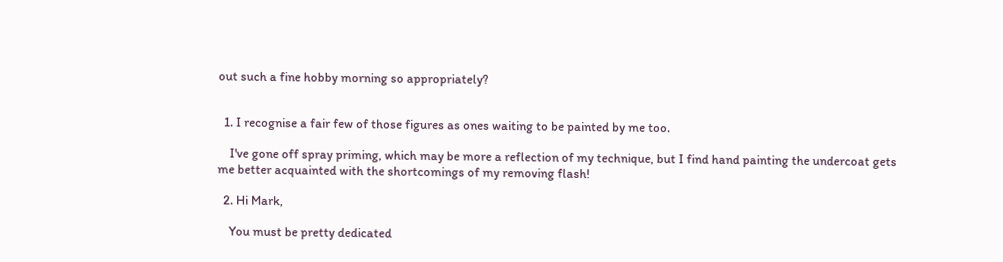out such a fine hobby morning so appropriately?


  1. I recognise a fair few of those figures as ones waiting to be painted by me too.

    I've gone off spray priming, which may be more a reflection of my technique, but I find hand painting the undercoat gets me better acquainted with the shortcomings of my removing flash!

  2. Hi Mark,

    You must be pretty dedicated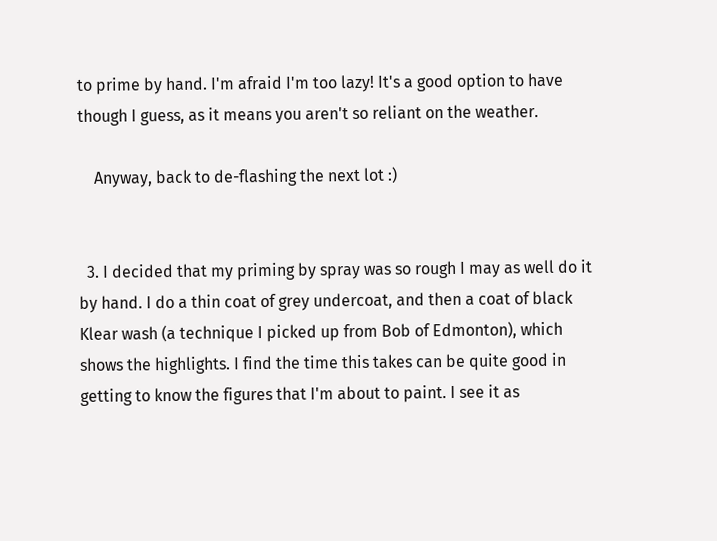to prime by hand. I'm afraid I'm too lazy! It's a good option to have though I guess, as it means you aren't so reliant on the weather.

    Anyway, back to de-flashing the next lot :)


  3. I decided that my priming by spray was so rough I may as well do it by hand. I do a thin coat of grey undercoat, and then a coat of black Klear wash (a technique I picked up from Bob of Edmonton), which shows the highlights. I find the time this takes can be quite good in getting to know the figures that I'm about to paint. I see it as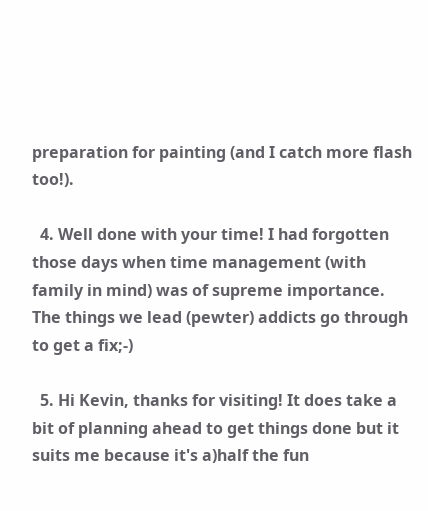preparation for painting (and I catch more flash too!).

  4. Well done with your time! I had forgotten those days when time management (with family in mind) was of supreme importance. The things we lead (pewter) addicts go through to get a fix;-)

  5. Hi Kevin, thanks for visiting! It does take a bit of planning ahead to get things done but it suits me because it's a)half the fun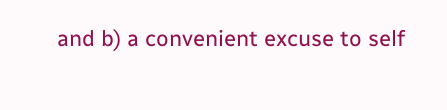and b) a convenient excuse to self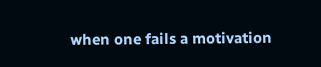when one fails a motivation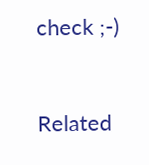check ;-)



Related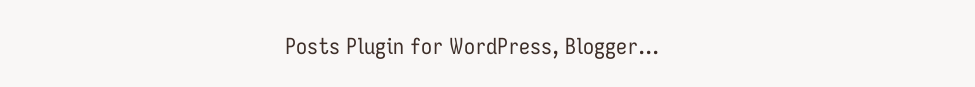Posts Plugin for WordPress, Blogger...